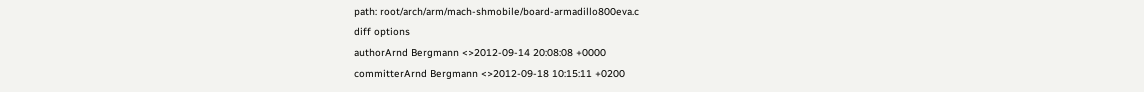path: root/arch/arm/mach-shmobile/board-armadillo800eva.c
diff options
authorArnd Bergmann <>2012-09-14 20:08:08 +0000
committerArnd Bergmann <>2012-09-18 10:15:11 +0200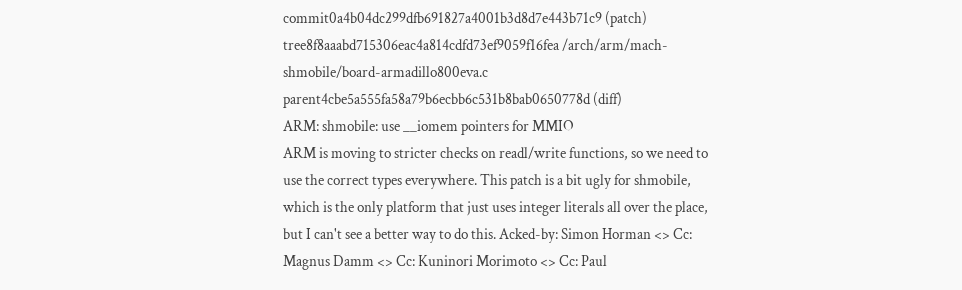commit0a4b04dc299dfb691827a4001b3d8d7e443b71c9 (patch)
tree8f8aaabd715306eac4a814cdfd73ef9059f16fea /arch/arm/mach-shmobile/board-armadillo800eva.c
parent4cbe5a555fa58a79b6ecbb6c531b8bab0650778d (diff)
ARM: shmobile: use __iomem pointers for MMIO
ARM is moving to stricter checks on readl/write functions, so we need to use the correct types everywhere. This patch is a bit ugly for shmobile, which is the only platform that just uses integer literals all over the place, but I can't see a better way to do this. Acked-by: Simon Horman <> Cc: Magnus Damm <> Cc: Kuninori Morimoto <> Cc: Paul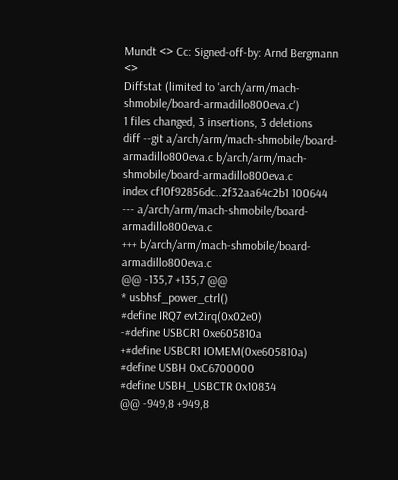Mundt <> Cc: Signed-off-by: Arnd Bergmann <>
Diffstat (limited to 'arch/arm/mach-shmobile/board-armadillo800eva.c')
1 files changed, 3 insertions, 3 deletions
diff --git a/arch/arm/mach-shmobile/board-armadillo800eva.c b/arch/arm/mach-shmobile/board-armadillo800eva.c
index cf10f92856dc..2f32aa64c2b1 100644
--- a/arch/arm/mach-shmobile/board-armadillo800eva.c
+++ b/arch/arm/mach-shmobile/board-armadillo800eva.c
@@ -135,7 +135,7 @@
* usbhsf_power_ctrl()
#define IRQ7 evt2irq(0x02e0)
-#define USBCR1 0xe605810a
+#define USBCR1 IOMEM(0xe605810a)
#define USBH 0xC6700000
#define USBH_USBCTR 0x10834
@@ -949,8 +949,8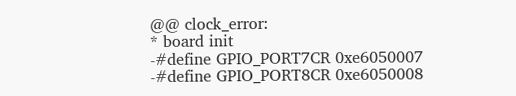@@ clock_error:
* board init
-#define GPIO_PORT7CR 0xe6050007
-#define GPIO_PORT8CR 0xe6050008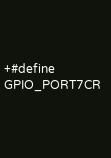+#define GPIO_PORT7CR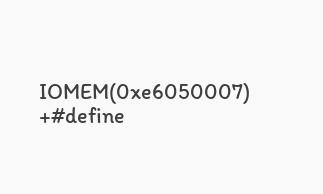IOMEM(0xe6050007)
+#define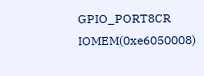GPIO_PORT8CR IOMEM(0xe6050008)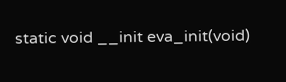static void __init eva_init(void)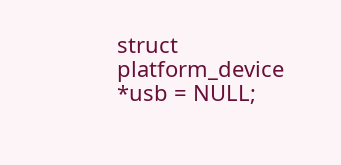struct platform_device *usb = NULL;